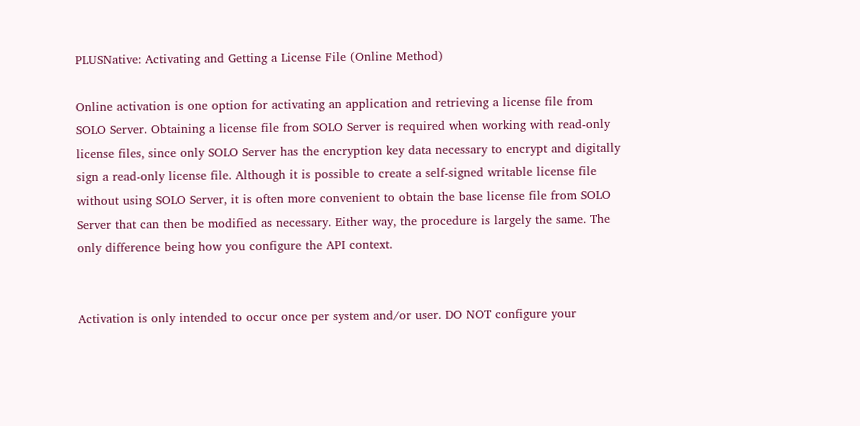PLUSNative: Activating and Getting a License File (Online Method)

Online activation is one option for activating an application and retrieving a license file from SOLO Server. Obtaining a license file from SOLO Server is required when working with read-only license files, since only SOLO Server has the encryption key data necessary to encrypt and digitally sign a read-only license file. Although it is possible to create a self-signed writable license file without using SOLO Server, it is often more convenient to obtain the base license file from SOLO Server that can then be modified as necessary. Either way, the procedure is largely the same. The only difference being how you configure the API context.


Activation is only intended to occur once per system and/or user. DO NOT configure your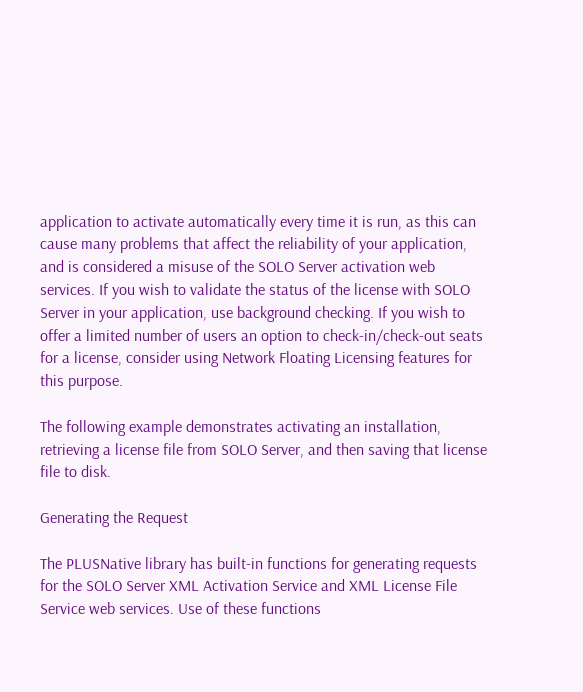application to activate automatically every time it is run, as this can cause many problems that affect the reliability of your application, and is considered a misuse of the SOLO Server activation web services. If you wish to validate the status of the license with SOLO Server in your application, use background checking. If you wish to offer a limited number of users an option to check-in/check-out seats for a license, consider using Network Floating Licensing features for this purpose.

The following example demonstrates activating an installation, retrieving a license file from SOLO Server, and then saving that license file to disk.

Generating the Request

The PLUSNative library has built-in functions for generating requests for the SOLO Server XML Activation Service and XML License File Service web services. Use of these functions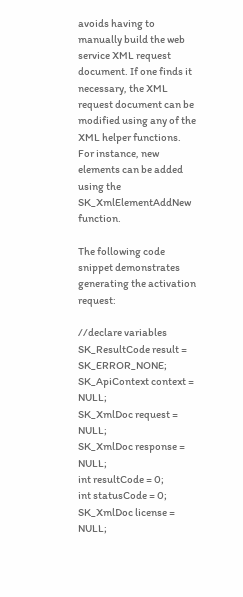avoids having to manually build the web service XML request document. If one finds it necessary, the XML request document can be modified using any of the XML helper functions. For instance, new elements can be added using the SK_XmlElementAddNew function.

The following code snippet demonstrates generating the activation request:

//declare variables
SK_ResultCode result = SK_ERROR_NONE;
SK_ApiContext context = NULL;
SK_XmlDoc request = NULL;
SK_XmlDoc response = NULL;
int resultCode = 0;
int statusCode = 0;
SK_XmlDoc license = NULL;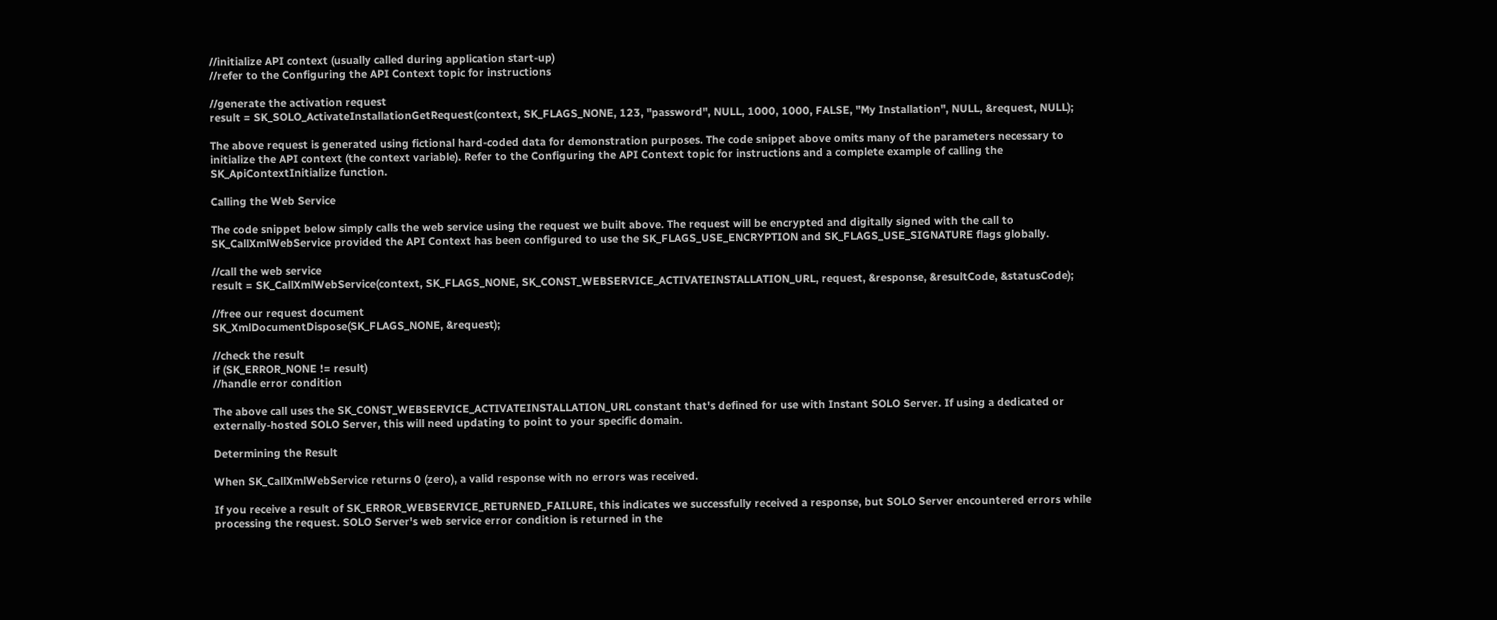//initialize API context (usually called during application start-up)
//refer to the Configuring the API Context topic for instructions

//generate the activation request
result = SK_SOLO_ActivateInstallationGetRequest(context, SK_FLAGS_NONE, 123, "password", NULL, 1000, 1000, FALSE, "My Installation", NULL, &request, NULL);

The above request is generated using fictional hard-coded data for demonstration purposes. The code snippet above omits many of the parameters necessary to initialize the API context (the context variable). Refer to the Configuring the API Context topic for instructions and a complete example of calling the SK_ApiContextInitialize function.

Calling the Web Service

The code snippet below simply calls the web service using the request we built above. The request will be encrypted and digitally signed with the call to SK_CallXmlWebService provided the API Context has been configured to use the SK_FLAGS_USE_ENCRYPTION and SK_FLAGS_USE_SIGNATURE flags globally.

//call the web service
result = SK_CallXmlWebService(context, SK_FLAGS_NONE, SK_CONST_WEBSERVICE_ACTIVATEINSTALLATION_URL, request, &response, &resultCode, &statusCode);

//free our request document
SK_XmlDocumentDispose(SK_FLAGS_NONE, &request);

//check the result
if (SK_ERROR_NONE != result)
//handle error condition

The above call uses the SK_CONST_WEBSERVICE_ACTIVATEINSTALLATION_URL constant that's defined for use with Instant SOLO Server. If using a dedicated or externally-hosted SOLO Server, this will need updating to point to your specific domain.

Determining the Result

When SK_CallXmlWebService returns 0 (zero), a valid response with no errors was received.

If you receive a result of SK_ERROR_WEBSERVICE_RETURNED_FAILURE, this indicates we successfully received a response, but SOLO Server encountered errors while processing the request. SOLO Server's web service error condition is returned in the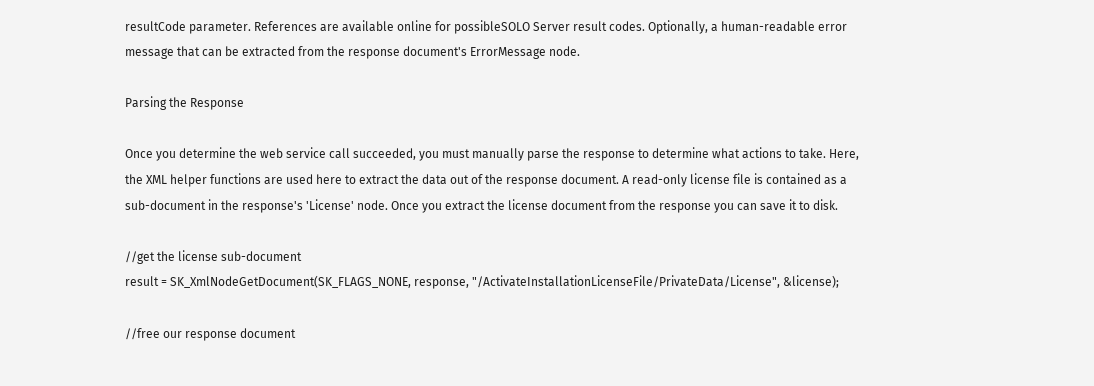resultCode parameter. References are available online for possibleSOLO Server result codes. Optionally, a human-readable error message that can be extracted from the response document's ErrorMessage node.

Parsing the Response

Once you determine the web service call succeeded, you must manually parse the response to determine what actions to take. Here, the XML helper functions are used here to extract the data out of the response document. A read-only license file is contained as a sub-document in the response's 'License' node. Once you extract the license document from the response you can save it to disk.

//get the license sub-document
result = SK_XmlNodeGetDocument(SK_FLAGS_NONE, response, "/ActivateInstallationLicenseFile/PrivateData/License", &license);

//free our response document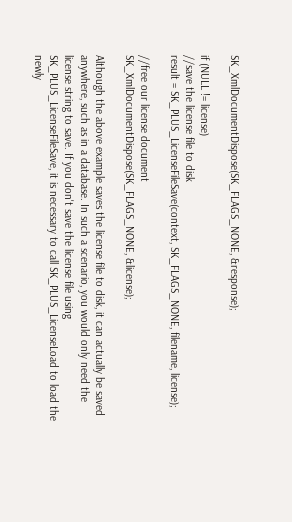SK_XmlDocumentDispose(SK_FLAGS_NONE, &response);

if (NULL != license)
//save the license file to disk
result = SK_PLUS_LicenseFileSave(context, SK_FLAGS_NONE, filename, license);

//free our license document
SK_XmlDocumentDispose(SK_FLAGS_NONE, &license);

Although the above example saves the license file to disk, it can actually be saved anywhere, such as in a database. In such a scenario, you would only need the license string to save. If you don't save the license file using SK_PLUS_LicenseFileSave, it is necessary to call SK_PLUS_LicenseLoad to load the newly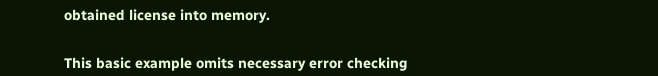obtained license into memory.


This basic example omits necessary error checking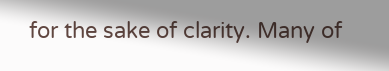for the sake of clarity. Many of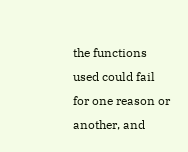the functions used could fail for one reason or another, and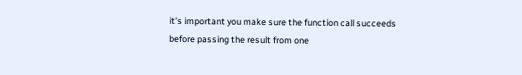it's important you make sure the function call succeeds before passing the result from one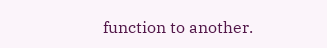function to another.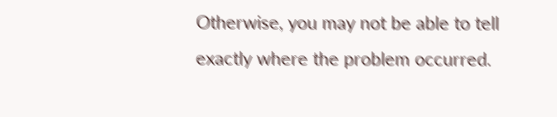Otherwise, you may not be able to tell exactly where the problem occurred.